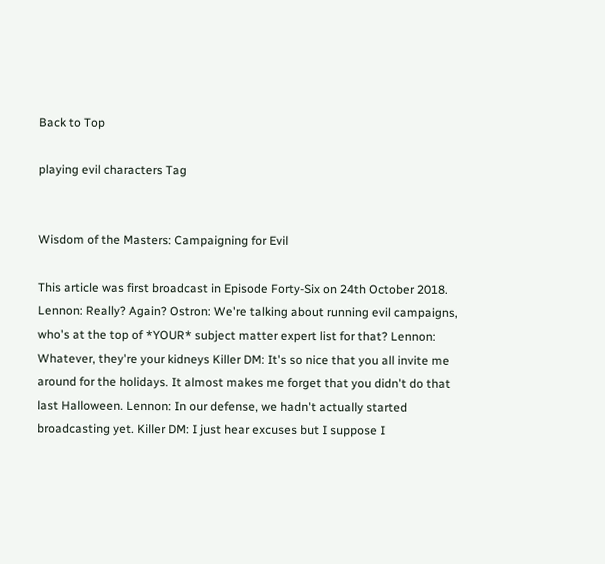Back to Top

playing evil characters Tag


Wisdom of the Masters: Campaigning for Evil

This article was first broadcast in Episode Forty-Six on 24th October 2018. Lennon: Really? Again? Ostron: We're talking about running evil campaigns, who's at the top of *YOUR* subject matter expert list for that? Lennon: Whatever, they're your kidneys Killer DM: It's so nice that you all invite me around for the holidays. It almost makes me forget that you didn't do that last Halloween. Lennon: In our defense, we hadn't actually started broadcasting yet. Killer DM: I just hear excuses but I suppose I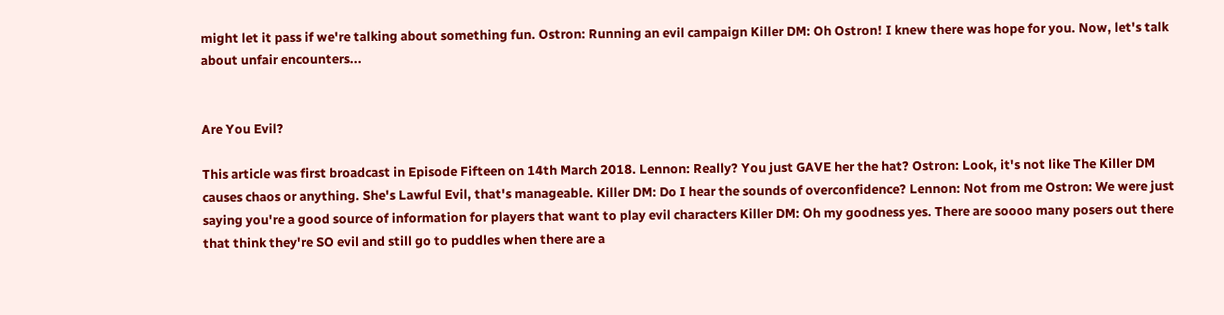might let it pass if we're talking about something fun. Ostron: Running an evil campaign Killer DM: Oh Ostron! I knew there was hope for you. Now, let's talk about unfair encounters...


Are You Evil?

This article was first broadcast in Episode Fifteen on 14th March 2018. Lennon: Really? You just GAVE her the hat? Ostron: Look, it's not like The Killer DM causes chaos or anything. She's Lawful Evil, that's manageable. Killer DM: Do I hear the sounds of overconfidence? Lennon: Not from me Ostron: We were just saying you're a good source of information for players that want to play evil characters Killer DM: Oh my goodness yes. There are soooo many posers out there that think they're SO evil and still go to puddles when there are a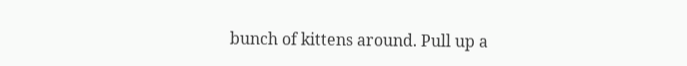bunch of kittens around. Pull up a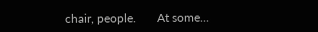chair, people.       At some...